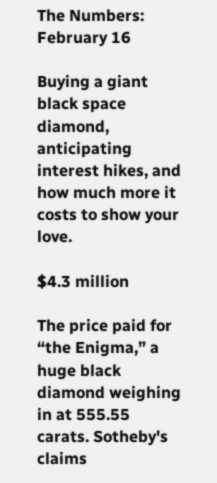The Numbers: February 16

Buying a giant black space diamond, anticipating interest hikes, and how much more it costs to show your love.

$4.3 million

The price paid for “the Enigma,” a huge black diamond weighing in at 555.55 carats. Sotheby's claims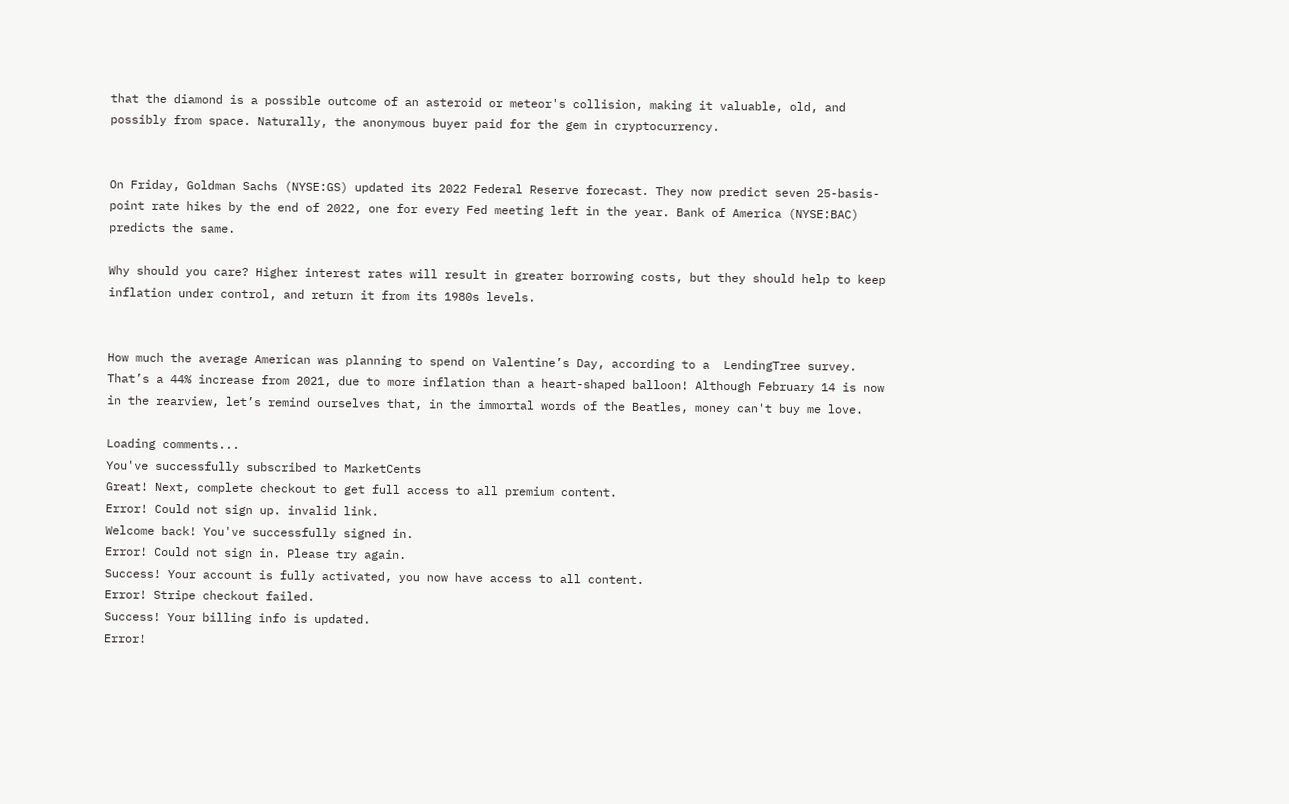that the diamond is a possible outcome of an asteroid or meteor's collision, making it valuable, old, and possibly from space. Naturally, the anonymous buyer paid for the gem in cryptocurrency.


On Friday, Goldman Sachs (NYSE:GS) updated its 2022 Federal Reserve forecast. They now predict seven 25-basis-point rate hikes by the end of 2022, one for every Fed meeting left in the year. Bank of America (NYSE:BAC) predicts the same.

Why should you care? Higher interest rates will result in greater borrowing costs, but they should help to keep inflation under control, and return it from its 1980s levels.


How much the average American was planning to spend on Valentine’s Day, according to a  LendingTree survey.  That’s a 44% increase from 2021, due to more inflation than a heart-shaped balloon! Although February 14 is now in the rearview, let’s remind ourselves that, in the immortal words of the Beatles, money can't buy me love.

Loading comments...
You've successfully subscribed to MarketCents
Great! Next, complete checkout to get full access to all premium content.
Error! Could not sign up. invalid link.
Welcome back! You've successfully signed in.
Error! Could not sign in. Please try again.
Success! Your account is fully activated, you now have access to all content.
Error! Stripe checkout failed.
Success! Your billing info is updated.
Error!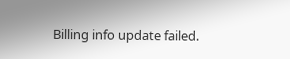Billing info update failed.